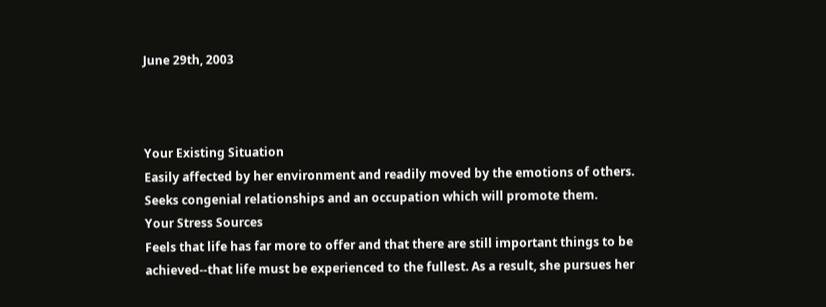June 29th, 2003



Your Existing Situation
Easily affected by her environment and readily moved by the emotions of others. Seeks congenial relationships and an occupation which will promote them.
Your Stress Sources
Feels that life has far more to offer and that there are still important things to be achieved--that life must be experienced to the fullest. As a result, she pursues her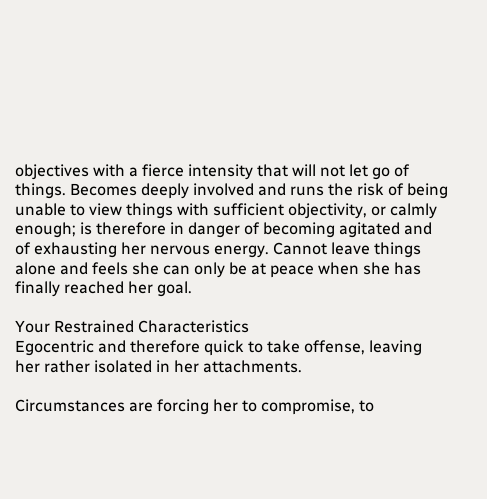objectives with a fierce intensity that will not let go of things. Becomes deeply involved and runs the risk of being unable to view things with sufficient objectivity, or calmly enough; is therefore in danger of becoming agitated and of exhausting her nervous energy. Cannot leave things alone and feels she can only be at peace when she has finally reached her goal.

Your Restrained Characteristics
Egocentric and therefore quick to take offense, leaving her rather isolated in her attachments.

Circumstances are forcing her to compromise, to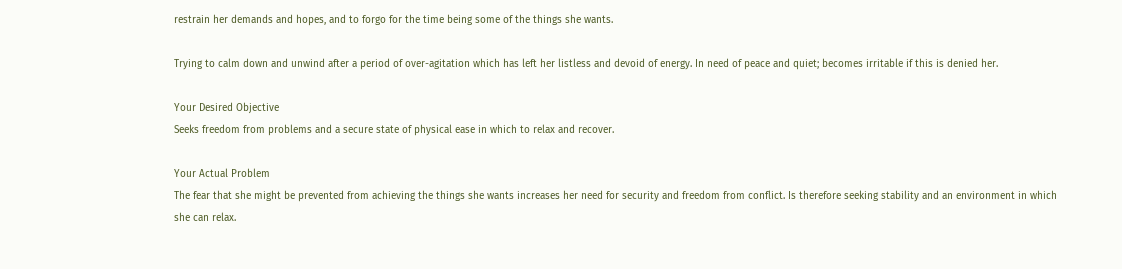restrain her demands and hopes, and to forgo for the time being some of the things she wants.

Trying to calm down and unwind after a period of over-agitation which has left her listless and devoid of energy. In need of peace and quiet; becomes irritable if this is denied her.

Your Desired Objective
Seeks freedom from problems and a secure state of physical ease in which to relax and recover.

Your Actual Problem
The fear that she might be prevented from achieving the things she wants increases her need for security and freedom from conflict. Is therefore seeking stability and an environment in which she can relax.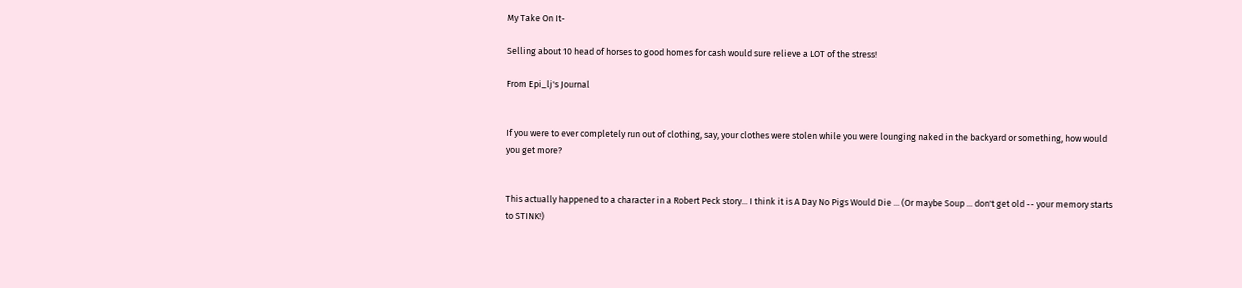My Take On It-

Selling about 10 head of horses to good homes for cash would sure relieve a LOT of the stress!

From Epi_lj's Journal


If you were to ever completely run out of clothing, say, your clothes were stolen while you were lounging naked in the backyard or something, how would you get more?


This actually happened to a character in a Robert Peck story... I think it is A Day No Pigs Would Die ... (Or maybe Soup ... don't get old -- your memory starts to STINK!)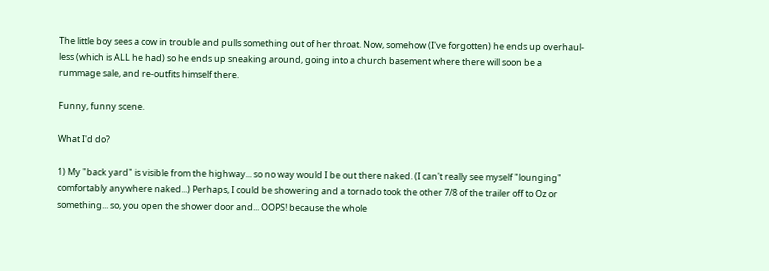The little boy sees a cow in trouble and pulls something out of her throat. Now, somehow (I've forgotten) he ends up overhaul-less (which is ALL he had) so he ends up sneaking around, going into a church basement where there will soon be a rummage sale, and re-outfits himself there.

Funny, funny scene.

What I'd do?

1) My "back yard" is visible from the highway... so no way would I be out there naked. (I can't really see myself "lounging" comfortably anywhere naked...) Perhaps, I could be showering and a tornado took the other 7/8 of the trailer off to Oz or something... so, you open the shower door and... OOPS! because the whole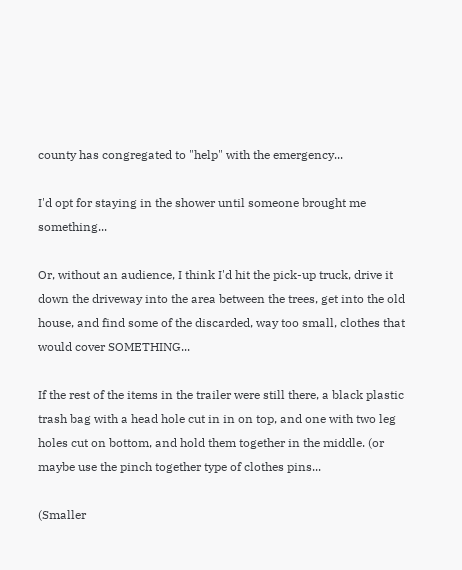county has congregated to "help" with the emergency...

I'd opt for staying in the shower until someone brought me something...

Or, without an audience, I think I'd hit the pick-up truck, drive it down the driveway into the area between the trees, get into the old house, and find some of the discarded, way too small, clothes that would cover SOMETHING...

If the rest of the items in the trailer were still there, a black plastic trash bag with a head hole cut in in on top, and one with two leg holes cut on bottom, and hold them together in the middle. (or maybe use the pinch together type of clothes pins...

(Smaller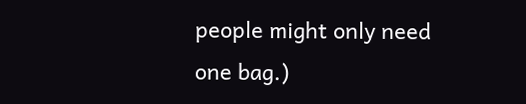people might only need one bag.)